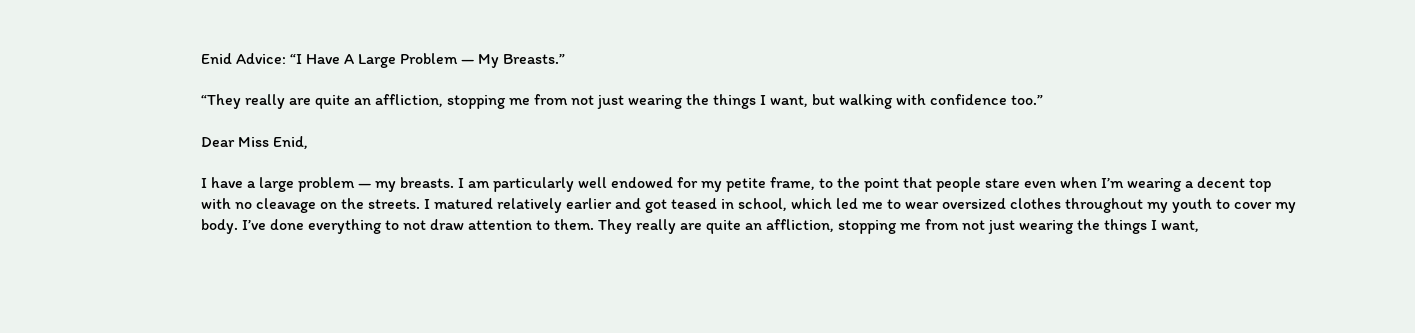Enid Advice: “I Have A Large Problem — My Breasts.”

“They really are quite an affliction, stopping me from not just wearing the things I want, but walking with confidence too.”

Dear Miss Enid,

I have a large problem — my breasts. I am particularly well endowed for my petite frame, to the point that people stare even when I’m wearing a decent top with no cleavage on the streets. I matured relatively earlier and got teased in school, which led me to wear oversized clothes throughout my youth to cover my body. I’ve done everything to not draw attention to them. They really are quite an affliction, stopping me from not just wearing the things I want,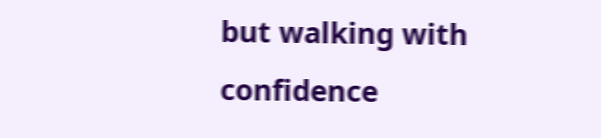but walking with confidence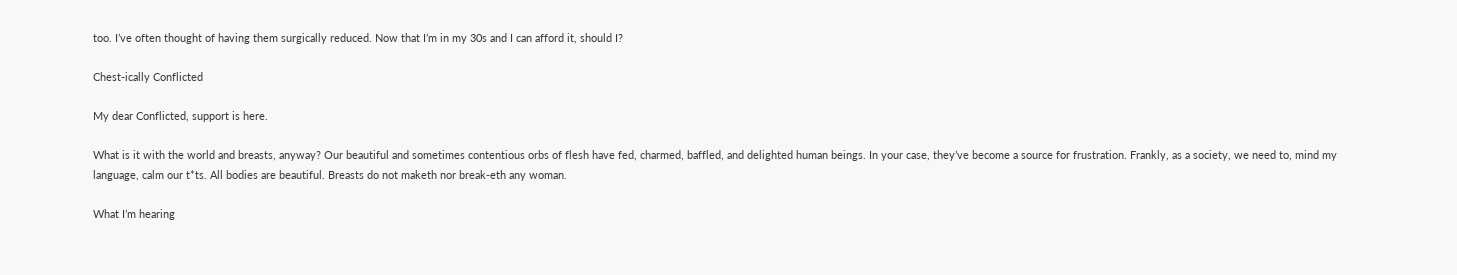too. I’ve often thought of having them surgically reduced. Now that I’m in my 30s and I can afford it, should I?

Chest-ically Conflicted

My dear Conflicted, support is here.

What is it with the world and breasts, anyway? Our beautiful and sometimes contentious orbs of flesh have fed, charmed, baffled, and delighted human beings. In your case, they’ve become a source for frustration. Frankly, as a society, we need to, mind my language, calm our t*ts. All bodies are beautiful. Breasts do not maketh nor break-eth any woman.

What I’m hearing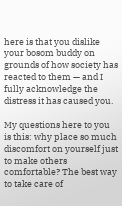here is that you dislike your bosom buddy on grounds of how society has reacted to them — and I fully acknowledge the distress it has caused you.

My questions here to you is this: why place so much discomfort on yourself just to make others comfortable? The best way to take care of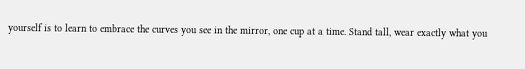yourself is to learn to embrace the curves you see in the mirror, one cup at a time. Stand tall, wear exactly what you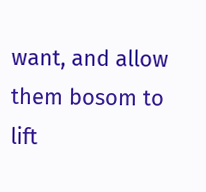want, and allow them bosom to lift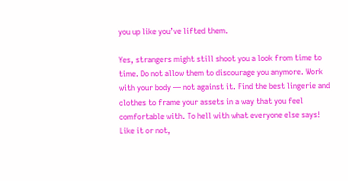you up like you’ve lifted them.

Yes, strangers might still shoot you a look from time to time. Do not allow them to discourage you anymore. Work with your body — not against it. Find the best lingerie and clothes to frame your assets in a way that you feel comfortable with. To hell with what everyone else says! Like it or not,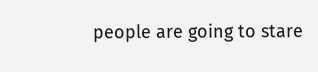people are going to stare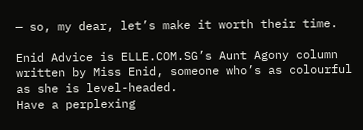— so, my dear, let’s make it worth their time.

Enid Advice is ELLE.COM.SG’s Aunt Agony column written by Miss Enid, someone who’s as colourful as she is level-headed.
Have a perplexing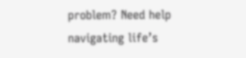problem? Need help navigating life’s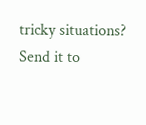tricky situations?
Send it to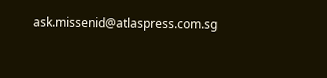ask.missenid@atlaspress.com.sg